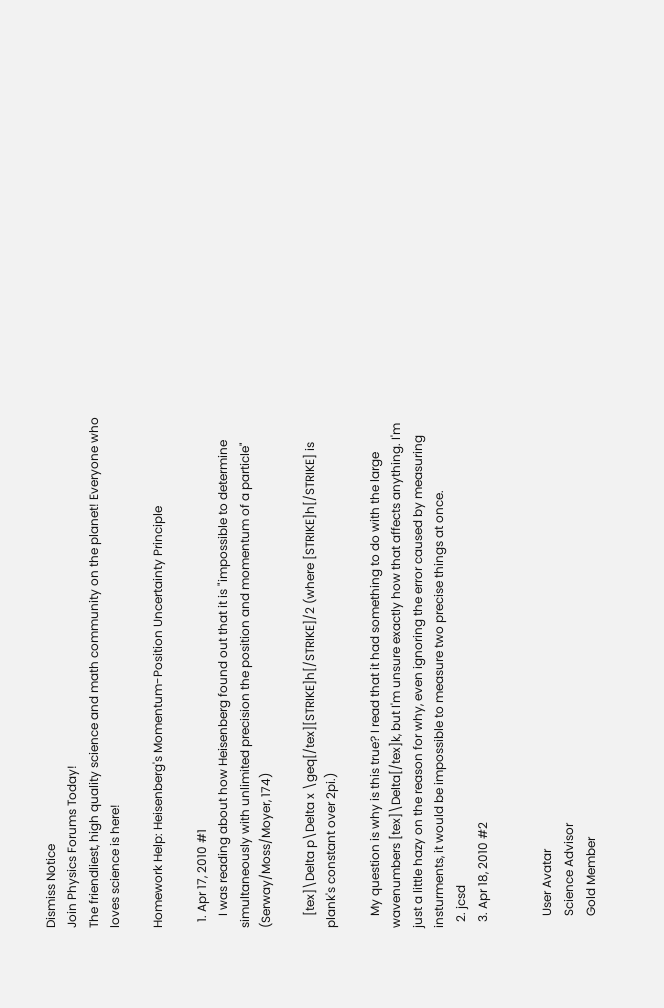Dismiss Notice
Join Physics Forums Today!
The friendliest, high quality science and math community on the planet! Everyone who loves science is here!

Homework Help: Heisenberg's Momentum-Position Uncertainty Principle

  1. Apr 17, 2010 #1
    I was reading about how Heisenberg found out that it is "impossible to determine simultaneously with unlimited precision the position and momentum of a particle" (Serway/Moss/Moyer, 174)

    [tex]\Delta p\Delta x \geq[/tex][STRIKE]h[/STRIKE]/2 (where [STRIKE]h[/STRIKE] is plank's constant over 2pi.)

    My question is why is this true? I read that it had something to do with the large wavenumbers [tex]\Delta[/tex]k, but I'm unsure exactly how that affects anything. I'm just a little hazy on the reason for why, even ignoring the error caused by measuring insturments, it would be impossible to measure two precise things at once.
  2. jcsd
  3. Apr 18, 2010 #2


    User Avatar
    Science Advisor
    Gold Member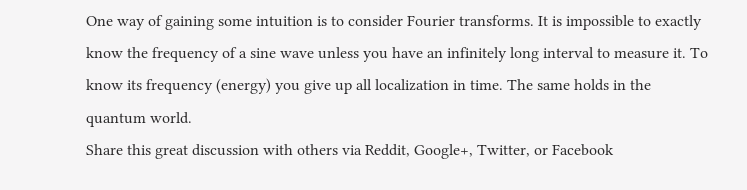One way of gaining some intuition is to consider Fourier transforms. It is impossible to exactly know the frequency of a sine wave unless you have an infinitely long interval to measure it. To know its frequency (energy) you give up all localization in time. The same holds in the quantum world.
Share this great discussion with others via Reddit, Google+, Twitter, or Facebook